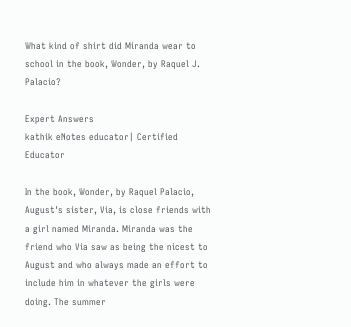What kind of shirt did Miranda wear to school in the book, Wonder, by Raquel J. Palacio?

Expert Answers
kathik eNotes educator| Certified Educator

In the book, Wonder, by Raquel Palacio, August's sister, Via, is close friends with a girl named Miranda. Miranda was the friend who Via saw as being the nicest to August and who always made an effort to include him in whatever the girls were doing. The summer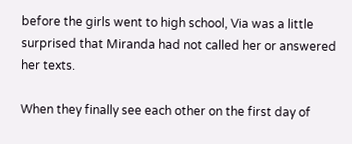before the girls went to high school, Via was a little surprised that Miranda had not called her or answered her texts.

When they finally see each other on the first day of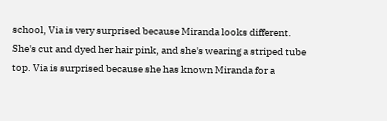school, Via is very surprised because Miranda looks different. She's cut and dyed her hair pink, and she's wearing a striped tube top. Via is surprised because she has known Miranda for a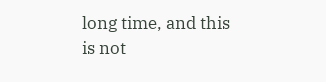long time, and this is not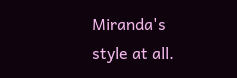Miranda's style at all.